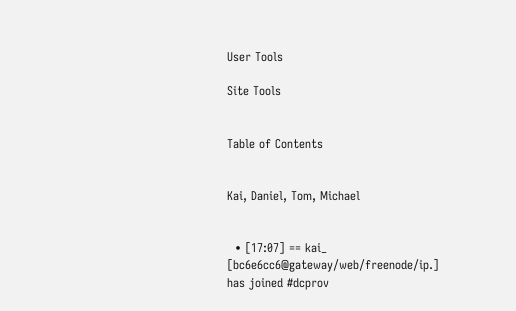User Tools

Site Tools


Table of Contents


Kai, Daniel, Tom, Michael


  • [17:07] == kai_ [bc6e6cc6@gateway/web/freenode/ip.] has joined #dcprov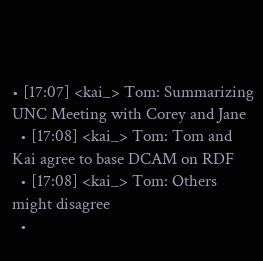• [17:07] <kai_> Tom: Summarizing UNC Meeting with Corey and Jane
  • [17:08] <kai_> Tom: Tom and Kai agree to base DCAM on RDF
  • [17:08] <kai_> Tom: Others might disagree
  •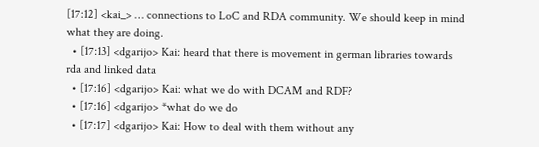[17:12] <kai_> … connections to LoC and RDA community. We should keep in mind what they are doing.
  • [17:13] <dgarijo> Kai: heard that there is movement in german libraries towards rda and linked data
  • [17:16] <dgarijo> Kai: what we do with DCAM and RDF?
  • [17:16] <dgarijo> *what do we do
  • [17:17] <dgarijo> Kai: How to deal with them without any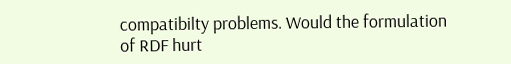compatibilty problems. Would the formulation of RDF hurt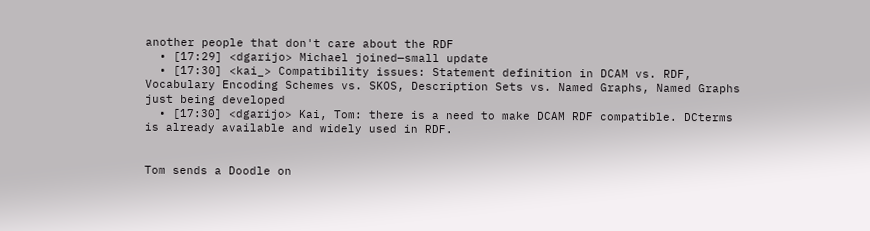another people that don't care about the RDF
  • [17:29] <dgarijo> Michael joined—small update
  • [17:30] <kai_> Compatibility issues: Statement definition in DCAM vs. RDF, Vocabulary Encoding Schemes vs. SKOS, Description Sets vs. Named Graphs, Named Graphs just being developed
  • [17:30] <dgarijo> Kai, Tom: there is a need to make DCAM RDF compatible. DCterms is already available and widely used in RDF.


Tom sends a Doodle on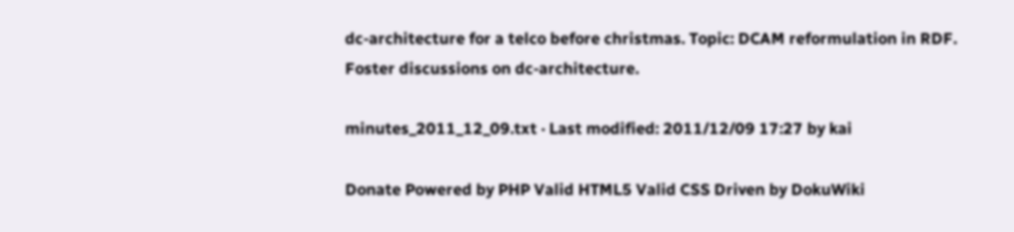dc-architecture for a telco before christmas. Topic: DCAM reformulation in RDF. Foster discussions on dc-architecture.

minutes_2011_12_09.txt · Last modified: 2011/12/09 17:27 by kai

Donate Powered by PHP Valid HTML5 Valid CSS Driven by DokuWiki